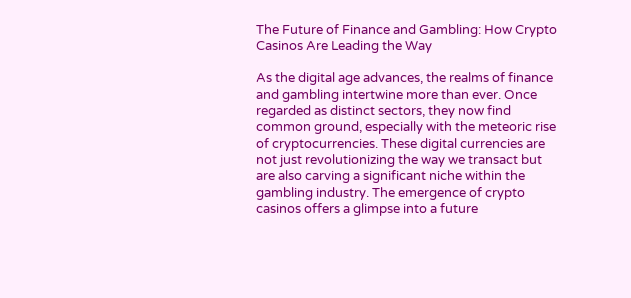The Future of Finance and Gambling: How Crypto Casinos Are Leading the Way

As the digital age advances, the realms of finance and gambling intertwine more than ever. Once regarded as distinct sectors, they now find common ground, especially with the meteoric rise of cryptocurrencies. These digital currencies are not just revolutionizing the way we transact but are also carving a significant niche within the gambling industry. The emergence of crypto casinos offers a glimpse into a future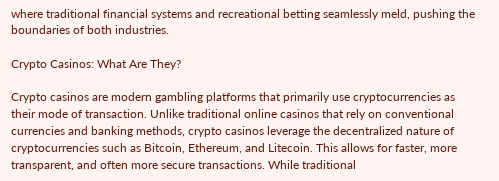where traditional financial systems and recreational betting seamlessly meld, pushing the boundaries of both industries.

Crypto Casinos: What Are They?

Crypto casinos are modern gambling platforms that primarily use cryptocurrencies as their mode of transaction. Unlike traditional online casinos that rely on conventional currencies and banking methods, crypto casinos leverage the decentralized nature of cryptocurrencies such as Bitcoin, Ethereum, and Litecoin. This allows for faster, more transparent, and often more secure transactions. While traditional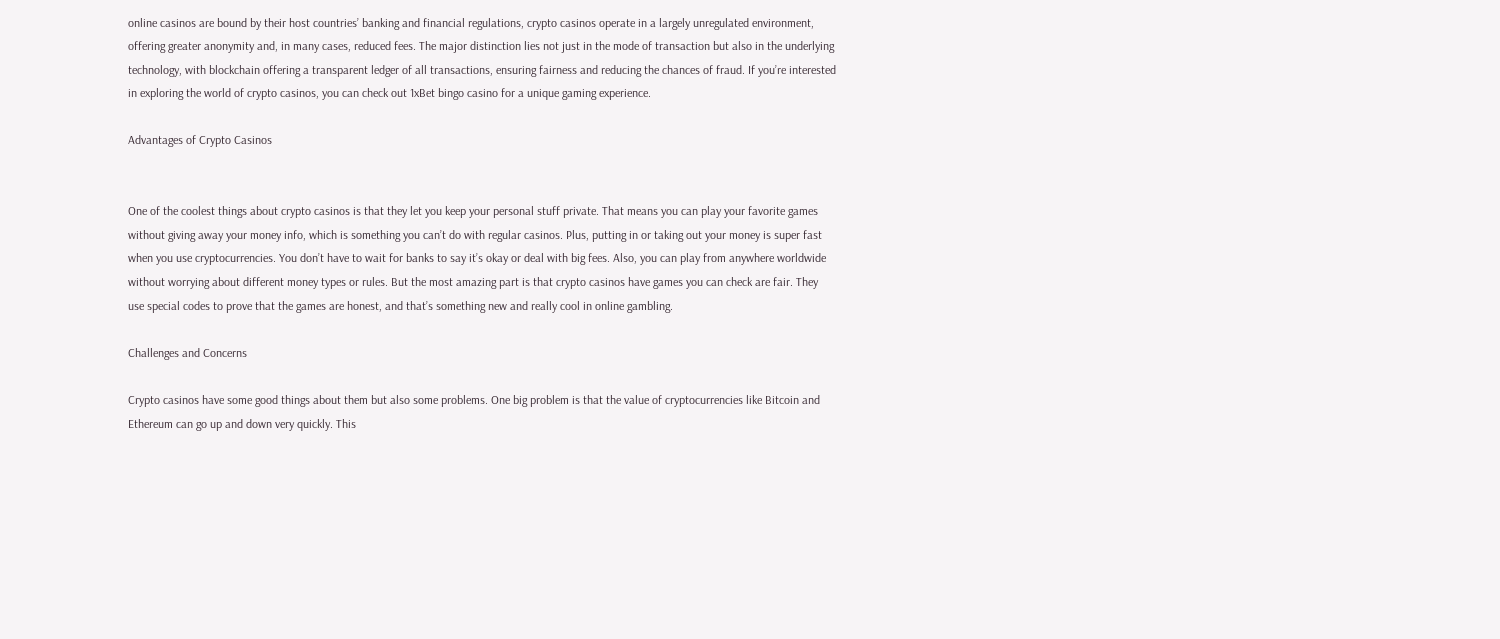online casinos are bound by their host countries’ banking and financial regulations, crypto casinos operate in a largely unregulated environment, offering greater anonymity and, in many cases, reduced fees. The major distinction lies not just in the mode of transaction but also in the underlying technology, with blockchain offering a transparent ledger of all transactions, ensuring fairness and reducing the chances of fraud. If you’re interested in exploring the world of crypto casinos, you can check out 1xBet bingo casino for a unique gaming experience.

Advantages of Crypto Casinos


One of the coolest things about crypto casinos is that they let you keep your personal stuff private. That means you can play your favorite games without giving away your money info, which is something you can’t do with regular casinos. Plus, putting in or taking out your money is super fast when you use cryptocurrencies. You don’t have to wait for banks to say it’s okay or deal with big fees. Also, you can play from anywhere worldwide without worrying about different money types or rules. But the most amazing part is that crypto casinos have games you can check are fair. They use special codes to prove that the games are honest, and that’s something new and really cool in online gambling.

Challenges and Concerns

Crypto casinos have some good things about them but also some problems. One big problem is that the value of cryptocurrencies like Bitcoin and Ethereum can go up and down very quickly. This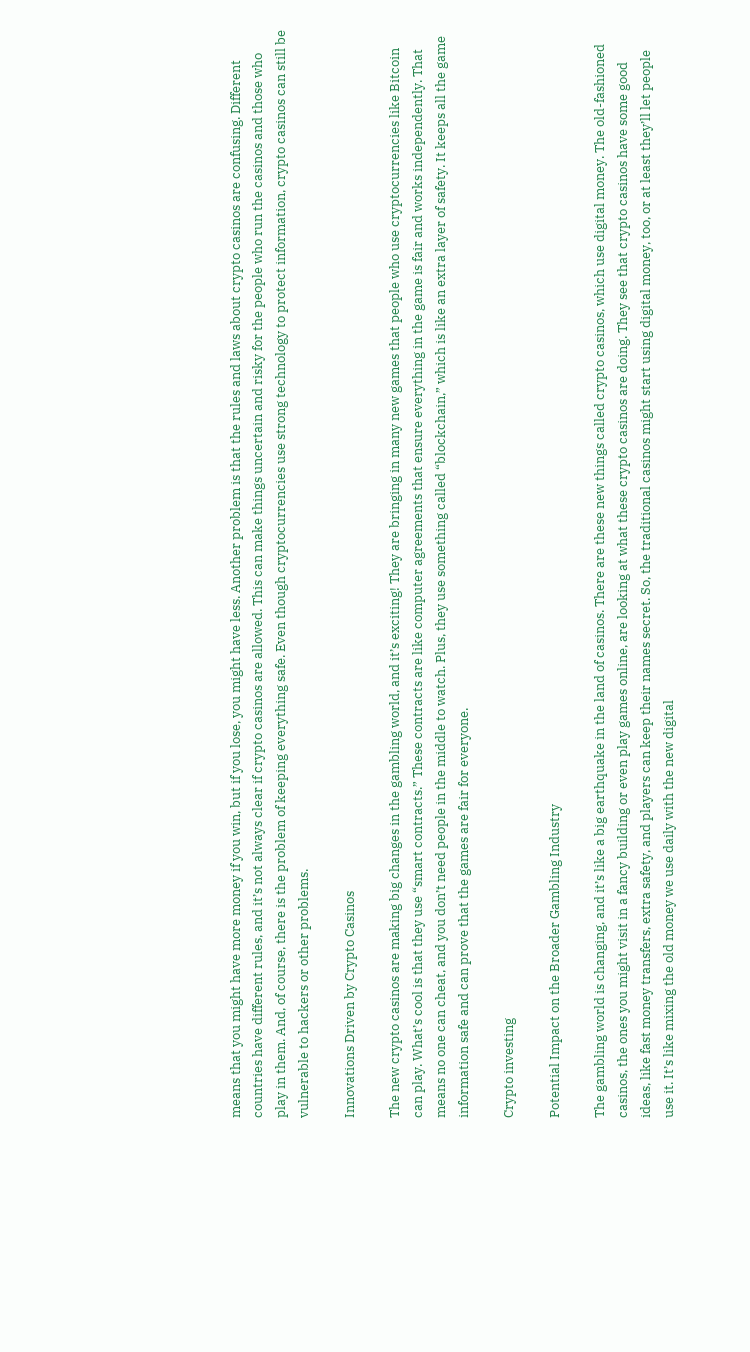means that you might have more money if you win, but if you lose, you might have less. Another problem is that the rules and laws about crypto casinos are confusing. Different countries have different rules, and it’s not always clear if crypto casinos are allowed. This can make things uncertain and risky for the people who run the casinos and those who play in them. And, of course, there is the problem of keeping everything safe. Even though cryptocurrencies use strong technology to protect information, crypto casinos can still be vulnerable to hackers or other problems.

Innovations Driven by Crypto Casinos

The new crypto casinos are making big changes in the gambling world, and it’s exciting! They are bringing in many new games that people who use cryptocurrencies like Bitcoin can play. What’s cool is that they use “smart contracts.” These contracts are like computer agreements that ensure everything in the game is fair and works independently. That means no one can cheat, and you don’t need people in the middle to watch. Plus, they use something called “blockchain,” which is like an extra layer of safety. It keeps all the game information safe and can prove that the games are fair for everyone.

Crypto investing

Potential Impact on the Broader Gambling Industry

The gambling world is changing, and it’s like a big earthquake in the land of casinos. There are these new things called crypto casinos, which use digital money. The old-fashioned casinos, the ones you might visit in a fancy building or even play games online, are looking at what these crypto casinos are doing. They see that crypto casinos have some good ideas, like fast money transfers, extra safety, and players can keep their names secret. So, the traditional casinos might start using digital money, too, or at least they’ll let people use it. It’s like mixing the old money we use daily with the new digital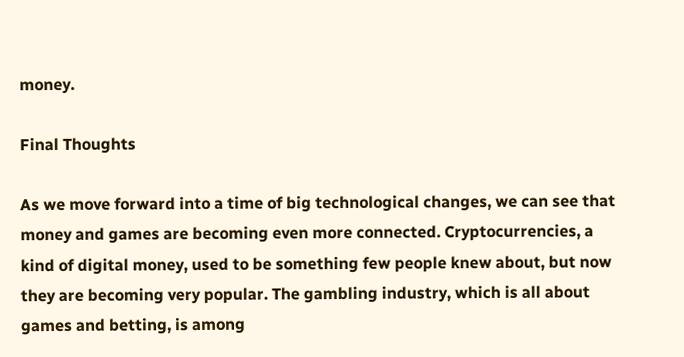money.

Final Thoughts

As we move forward into a time of big technological changes, we can see that money and games are becoming even more connected. Cryptocurrencies, a kind of digital money, used to be something few people knew about, but now they are becoming very popular. The gambling industry, which is all about games and betting, is among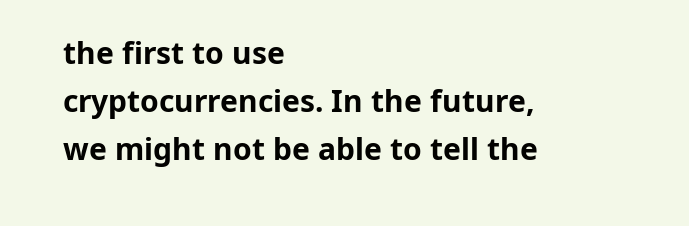the first to use cryptocurrencies. In the future, we might not be able to tell the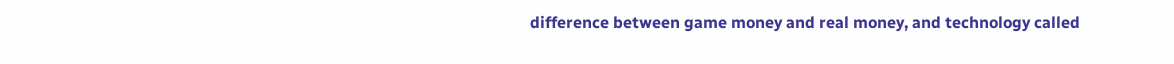difference between game money and real money, and technology called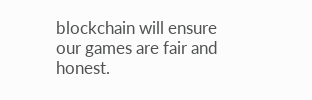blockchain will ensure our games are fair and honest.